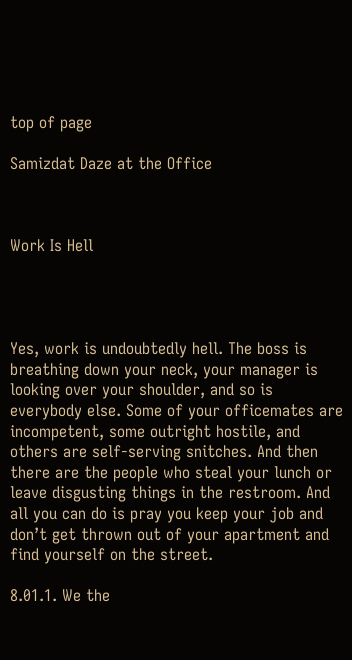top of page

Samizdat Daze at the Office



Work Is Hell




Yes, work is undoubtedly hell. The boss is breathing down your neck, your manager is looking over your shoulder, and so is everybody else. Some of your officemates are incompetent, some outright hostile, and others are self-serving snitches. And then there are the people who steal your lunch or leave disgusting things in the restroom. And all you can do is pray you keep your job and don’t get thrown out of your apartment and find yourself on the street.

8.01.1. We the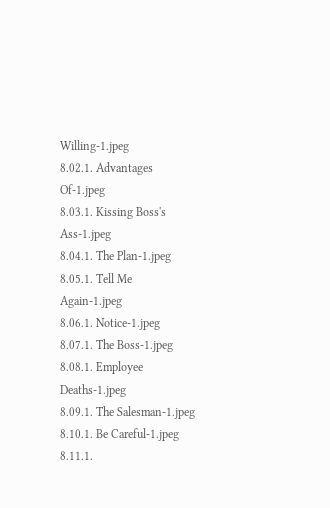Willing-1.jpeg
8.02.1. Advantages Of-1.jpeg
8.03.1. Kissing Boss's Ass-1.jpeg
8.04.1. The Plan-1.jpeg
8.05.1. Tell Me Again-1.jpeg
8.06.1. Notice-1.jpeg
8.07.1. The Boss-1.jpeg
8.08.1. Employee Deaths-1.jpeg
8.09.1. The Salesman-1.jpeg
8.10.1. Be Careful-1.jpeg
8.11.1.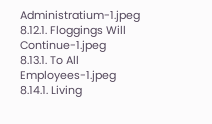Administratium-1.jpeg
8.12.1. Floggings Will Continue-1.jpeg
8.13.1. To All Employees-1.jpeg
8.14.1. Living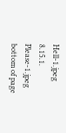Hell-1.jpeg
8.15.1. Please-1.jpeg
bottom of page